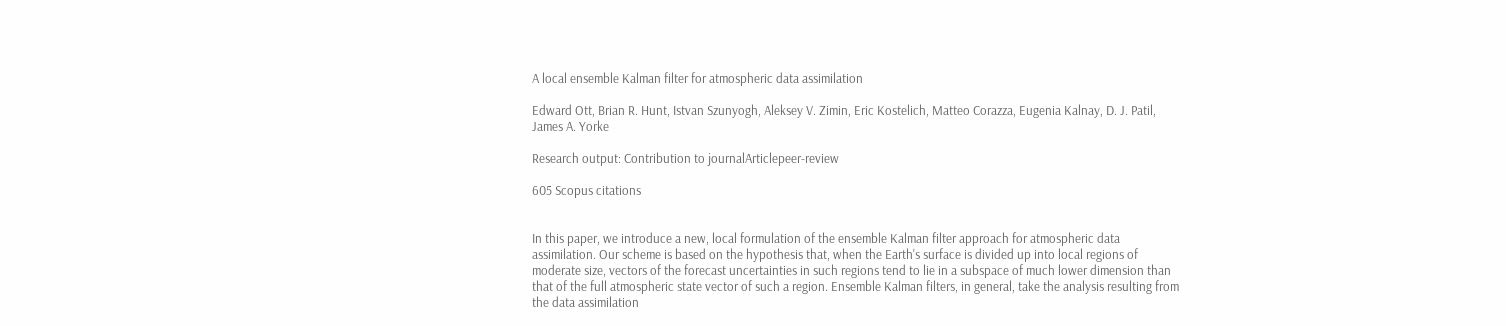A local ensemble Kalman filter for atmospheric data assimilation

Edward Ott, Brian R. Hunt, Istvan Szunyogh, Aleksey V. Zimin, Eric Kostelich, Matteo Corazza, Eugenia Kalnay, D. J. Patil, James A. Yorke

Research output: Contribution to journalArticlepeer-review

605 Scopus citations


In this paper, we introduce a new, local formulation of the ensemble Kalman filter approach for atmospheric data assimilation. Our scheme is based on the hypothesis that, when the Earth's surface is divided up into local regions of moderate size, vectors of the forecast uncertainties in such regions tend to lie in a subspace of much lower dimension than that of the full atmospheric state vector of such a region. Ensemble Kalman filters, in general, take the analysis resulting from the data assimilation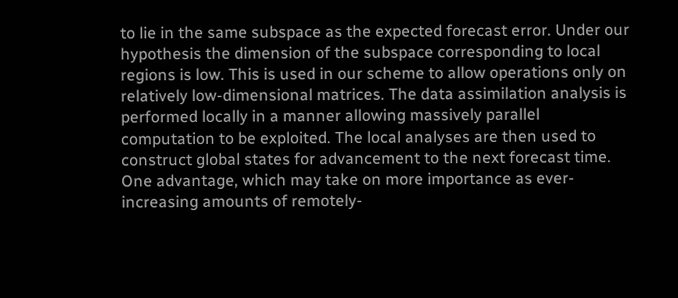to lie in the same subspace as the expected forecast error. Under our hypothesis the dimension of the subspace corresponding to local regions is low. This is used in our scheme to allow operations only on relatively low-dimensional matrices. The data assimilation analysis is performed locally in a manner allowing massively parallel computation to be exploited. The local analyses are then used to construct global states for advancement to the next forecast time. One advantage, which may take on more importance as ever-increasing amounts of remotely-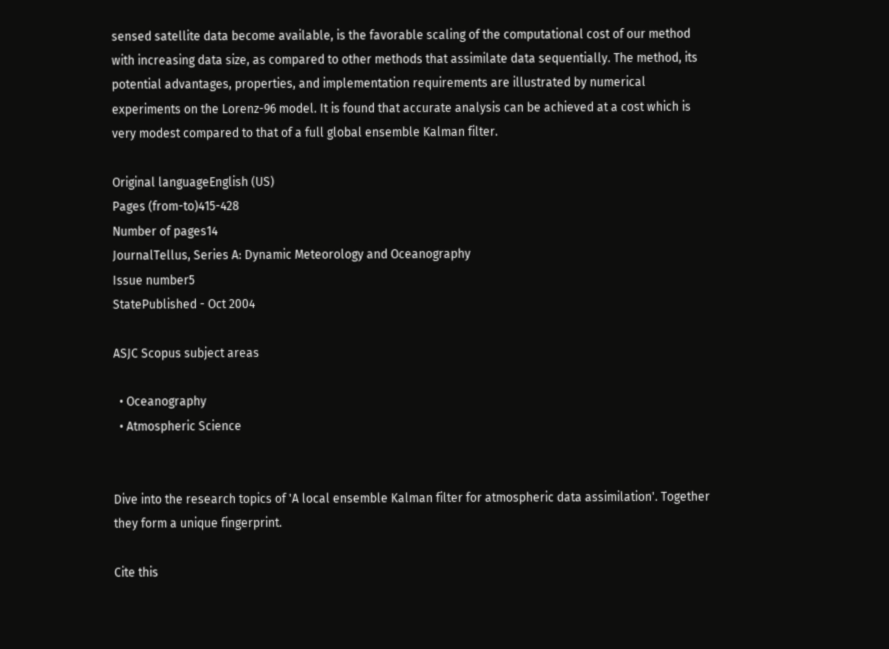sensed satellite data become available, is the favorable scaling of the computational cost of our method with increasing data size, as compared to other methods that assimilate data sequentially. The method, its potential advantages, properties, and implementation requirements are illustrated by numerical experiments on the Lorenz-96 model. It is found that accurate analysis can be achieved at a cost which is very modest compared to that of a full global ensemble Kalman filter.

Original languageEnglish (US)
Pages (from-to)415-428
Number of pages14
JournalTellus, Series A: Dynamic Meteorology and Oceanography
Issue number5
StatePublished - Oct 2004

ASJC Scopus subject areas

  • Oceanography
  • Atmospheric Science


Dive into the research topics of 'A local ensemble Kalman filter for atmospheric data assimilation'. Together they form a unique fingerprint.

Cite this